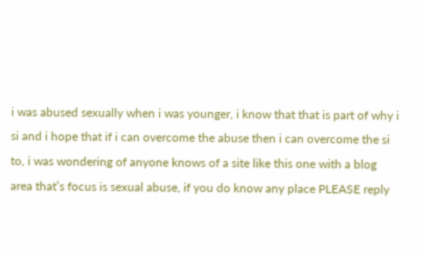i was abused sexually when i was younger, i know that that is part of why i si and i hope that if i can overcome the abuse then i can overcome the si to, i was wondering of anyone knows of a site like this one with a blog area that’s focus is sexual abuse, if you do know any place PLEASE reply